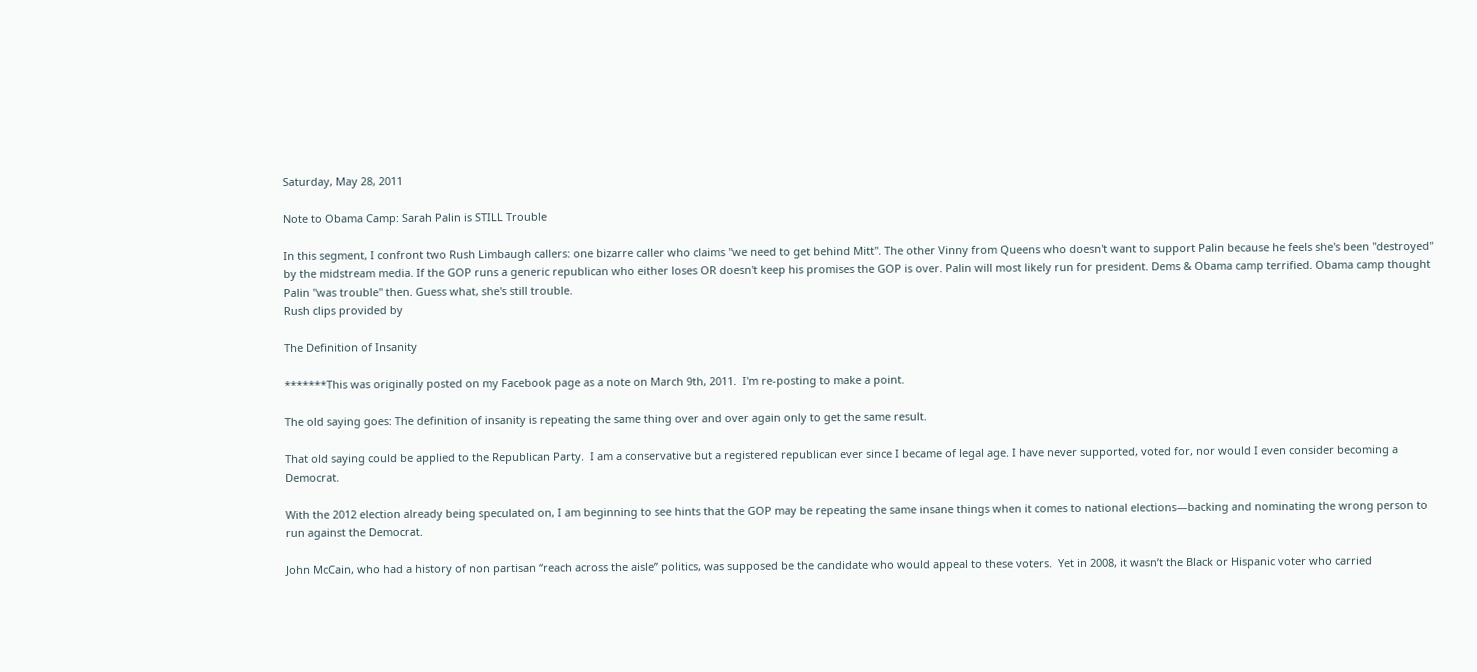Saturday, May 28, 2011

Note to Obama Camp: Sarah Palin is STILL Trouble

In this segment, I confront two Rush Limbaugh callers: one bizarre caller who claims "we need to get behind Mitt". The other Vinny from Queens who doesn't want to support Palin because he feels she's been "destroyed" by the midstream media. If the GOP runs a generic republican who either loses OR doesn't keep his promises the GOP is over. Palin will most likely run for president. Dems & Obama camp terrified. Obama camp thought Palin "was trouble" then. Guess what, she's still trouble.
Rush clips provided by

The Definition of Insanity

*******This was originally posted on my Facebook page as a note on March 9th, 2011.  I'm re-posting to make a point.

The old saying goes: The definition of insanity is repeating the same thing over and over again only to get the same result.

That old saying could be applied to the Republican Party.  I am a conservative but a registered republican ever since I became of legal age. I have never supported, voted for, nor would I even consider becoming a Democrat.

With the 2012 election already being speculated on, I am beginning to see hints that the GOP may be repeating the same insane things when it comes to national elections—backing and nominating the wrong person to run against the Democrat.

John McCain, who had a history of non partisan “reach across the aisle” politics, was supposed be the candidate who would appeal to these voters.  Yet in 2008, it wasn’t the Black or Hispanic voter who carried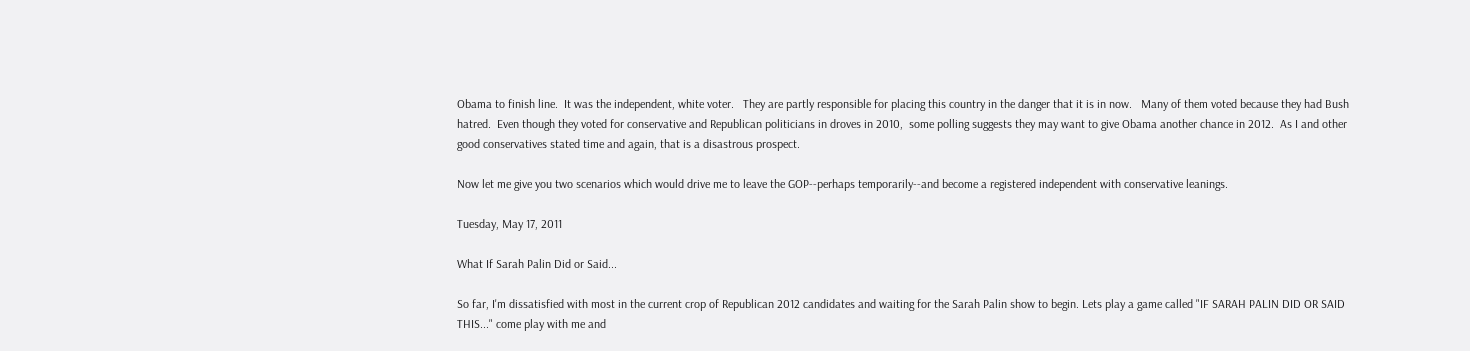Obama to finish line.  It was the independent, white voter.   They are partly responsible for placing this country in the danger that it is in now.   Many of them voted because they had Bush hatred.  Even though they voted for conservative and Republican politicians in droves in 2010,  some polling suggests they may want to give Obama another chance in 2012.  As I and other good conservatives stated time and again, that is a disastrous prospect.

Now let me give you two scenarios which would drive me to leave the GOP--perhaps temporarily--and become a registered independent with conservative leanings.

Tuesday, May 17, 2011

What If Sarah Palin Did or Said...

So far, I'm dissatisfied with most in the current crop of Republican 2012 candidates and waiting for the Sarah Palin show to begin. Lets play a game called "IF SARAH PALIN DID OR SAID THIS..." come play with me and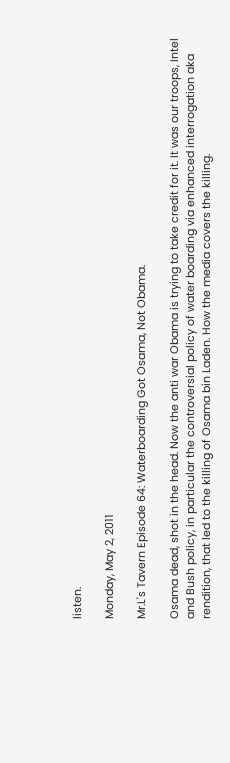listen.

Monday, May 2, 2011

Mr.L's Tavern Episode 64: Waterboarding Got Osama, Not Obama.

Osama dead, shot in the head. Now the anti war Obama is trying to take credit for it. It was our troops, Intel and Bush policy, in particular the controversial policy of water boarding via enhanced interrogation aka rendition, that led to the killing of Osama bin Laden. How the media covers the killing.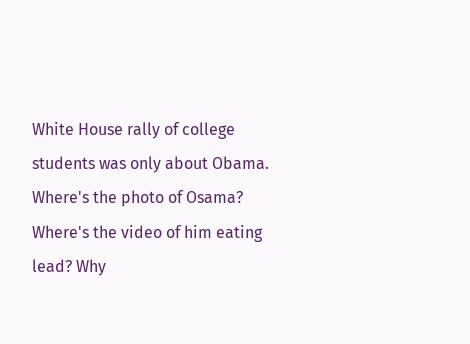White House rally of college students was only about Obama. Where's the photo of Osama? Where's the video of him eating lead? Why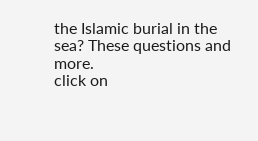the Islamic burial in the sea? These questions and more.
click on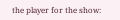the player for the show: